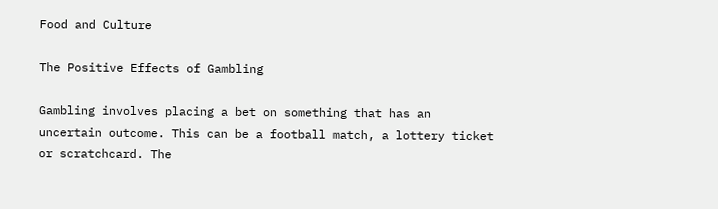Food and Culture

The Positive Effects of Gambling

Gambling involves placing a bet on something that has an uncertain outcome. This can be a football match, a lottery ticket or scratchcard. The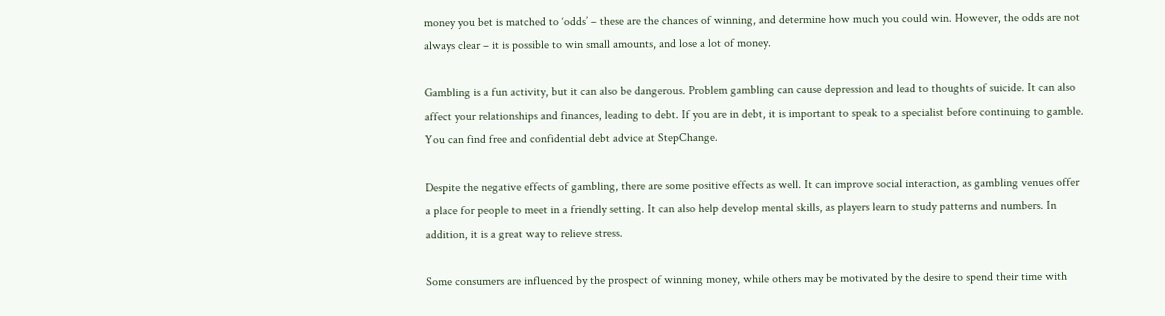money you bet is matched to ‘odds’ – these are the chances of winning, and determine how much you could win. However, the odds are not always clear – it is possible to win small amounts, and lose a lot of money.

Gambling is a fun activity, but it can also be dangerous. Problem gambling can cause depression and lead to thoughts of suicide. It can also affect your relationships and finances, leading to debt. If you are in debt, it is important to speak to a specialist before continuing to gamble. You can find free and confidential debt advice at StepChange.

Despite the negative effects of gambling, there are some positive effects as well. It can improve social interaction, as gambling venues offer a place for people to meet in a friendly setting. It can also help develop mental skills, as players learn to study patterns and numbers. In addition, it is a great way to relieve stress.

Some consumers are influenced by the prospect of winning money, while others may be motivated by the desire to spend their time with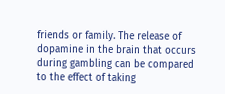friends or family. The release of dopamine in the brain that occurs during gambling can be compared to the effect of taking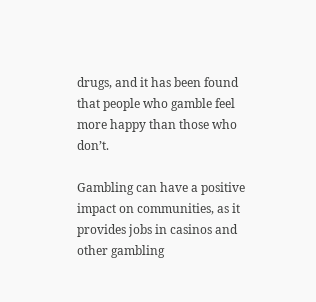drugs, and it has been found that people who gamble feel more happy than those who don’t.

Gambling can have a positive impact on communities, as it provides jobs in casinos and other gambling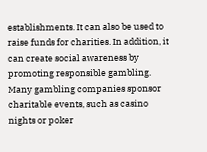establishments. It can also be used to raise funds for charities. In addition, it can create social awareness by promoting responsible gambling. Many gambling companies sponsor charitable events, such as casino nights or poker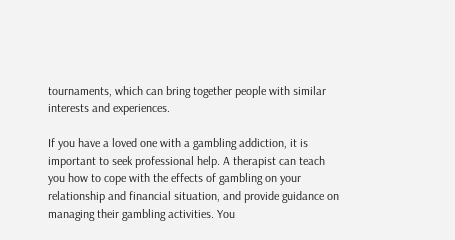tournaments, which can bring together people with similar interests and experiences.

If you have a loved one with a gambling addiction, it is important to seek professional help. A therapist can teach you how to cope with the effects of gambling on your relationship and financial situation, and provide guidance on managing their gambling activities. You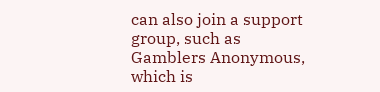can also join a support group, such as Gamblers Anonymous, which is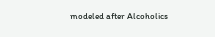modeled after Alcoholics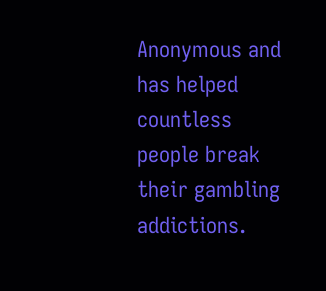Anonymous and has helped countless people break their gambling addictions.